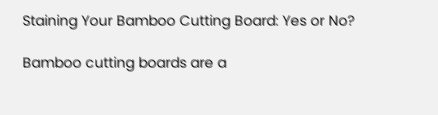Staining Your Bamboo Cutting Board: Yes or No?

Bamboo cutting boards are a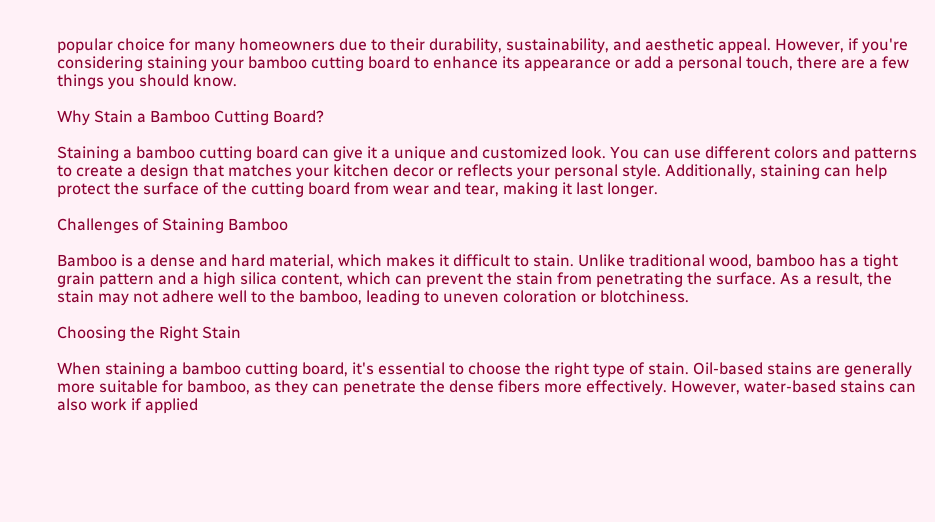popular choice for many homeowners due to their durability, sustainability, and aesthetic appeal. However, if you're considering staining your bamboo cutting board to enhance its appearance or add a personal touch, there are a few things you should know.

Why Stain a Bamboo Cutting Board?

Staining a bamboo cutting board can give it a unique and customized look. You can use different colors and patterns to create a design that matches your kitchen decor or reflects your personal style. Additionally, staining can help protect the surface of the cutting board from wear and tear, making it last longer.

Challenges of Staining Bamboo

Bamboo is a dense and hard material, which makes it difficult to stain. Unlike traditional wood, bamboo has a tight grain pattern and a high silica content, which can prevent the stain from penetrating the surface. As a result, the stain may not adhere well to the bamboo, leading to uneven coloration or blotchiness.

Choosing the Right Stain

When staining a bamboo cutting board, it's essential to choose the right type of stain. Oil-based stains are generally more suitable for bamboo, as they can penetrate the dense fibers more effectively. However, water-based stains can also work if applied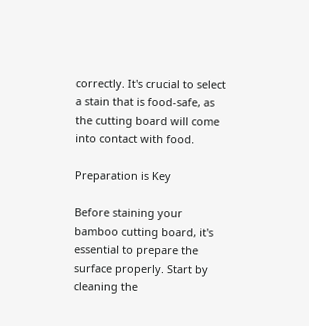correctly. It's crucial to select a stain that is food-safe, as the cutting board will come into contact with food.

Preparation is Key

Before staining your bamboo cutting board, it's essential to prepare the surface properly. Start by cleaning the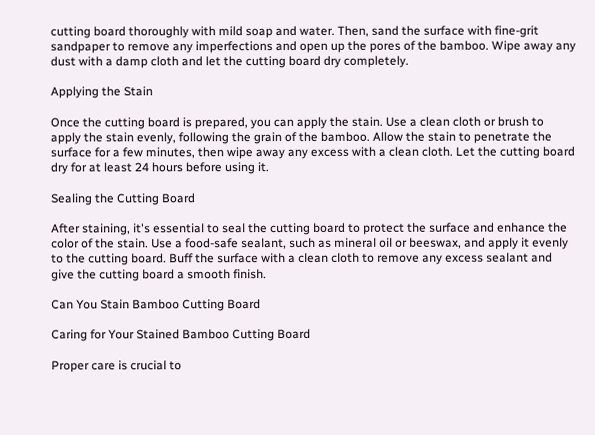cutting board thoroughly with mild soap and water. Then, sand the surface with fine-grit sandpaper to remove any imperfections and open up the pores of the bamboo. Wipe away any dust with a damp cloth and let the cutting board dry completely.

Applying the Stain

Once the cutting board is prepared, you can apply the stain. Use a clean cloth or brush to apply the stain evenly, following the grain of the bamboo. Allow the stain to penetrate the surface for a few minutes, then wipe away any excess with a clean cloth. Let the cutting board dry for at least 24 hours before using it.

Sealing the Cutting Board

After staining, it's essential to seal the cutting board to protect the surface and enhance the color of the stain. Use a food-safe sealant, such as mineral oil or beeswax, and apply it evenly to the cutting board. Buff the surface with a clean cloth to remove any excess sealant and give the cutting board a smooth finish.

Can You Stain Bamboo Cutting Board

Caring for Your Stained Bamboo Cutting Board

Proper care is crucial to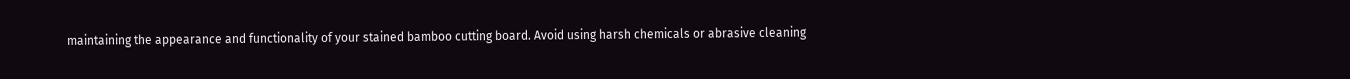maintaining the appearance and functionality of your stained bamboo cutting board. Avoid using harsh chemicals or abrasive cleaning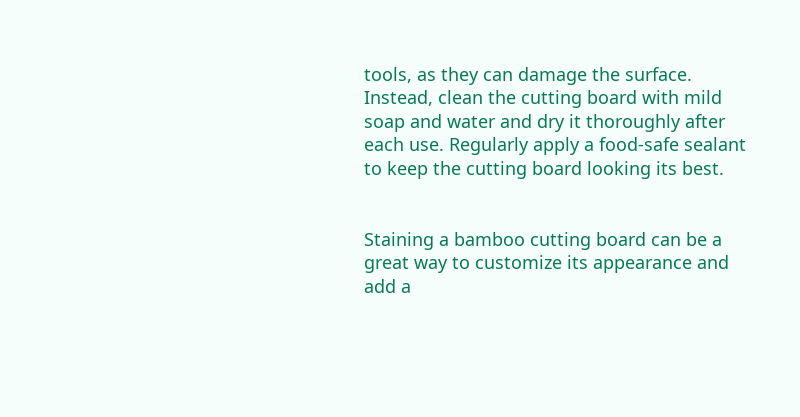tools, as they can damage the surface. Instead, clean the cutting board with mild soap and water and dry it thoroughly after each use. Regularly apply a food-safe sealant to keep the cutting board looking its best.


Staining a bamboo cutting board can be a great way to customize its appearance and add a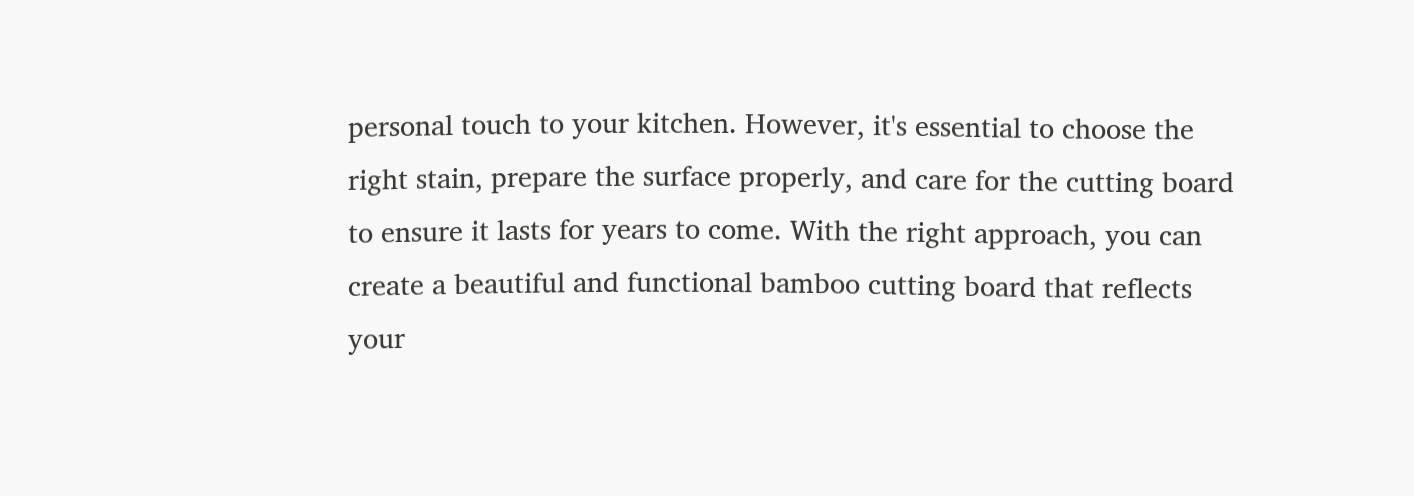personal touch to your kitchen. However, it's essential to choose the right stain, prepare the surface properly, and care for the cutting board to ensure it lasts for years to come. With the right approach, you can create a beautiful and functional bamboo cutting board that reflects your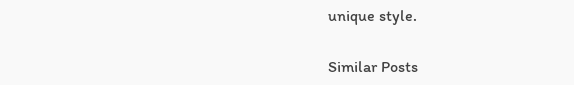unique style.

Similar Posts